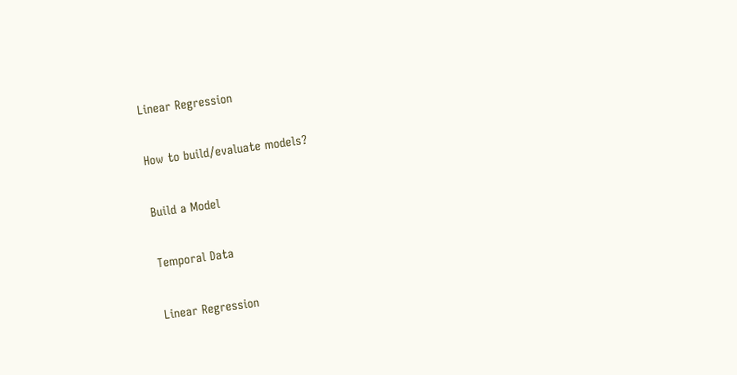Linear Regression

How to build/evaluate models?

Build a Model

Temporal Data

Linear Regression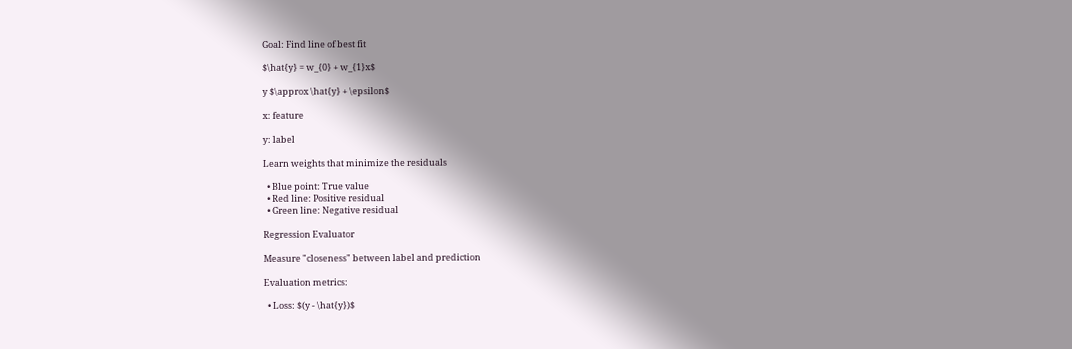Goal: Find line of best fit

$\hat{y} = w_{0} + w_{1}x$

y $\approx \hat{y} + \epsilon$

x: feature

y: label

Learn weights that minimize the residuals

  • Blue point: True value
  • Red line: Positive residual
  • Green line: Negative residual

Regression Evaluator

Measure "closeness" between label and prediction

Evaluation metrics:

  • Loss: $(y - \hat{y})$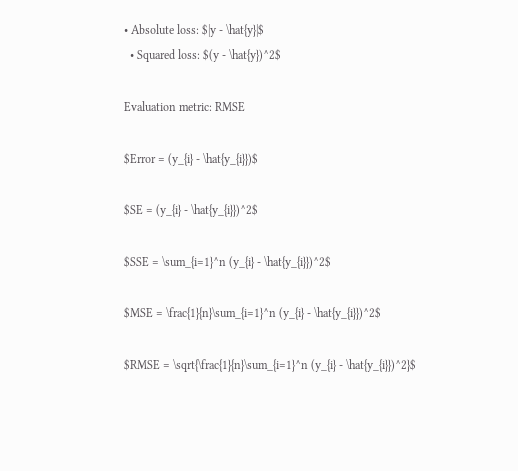• Absolute loss: $|y - \hat{y}|$
  • Squared loss: $(y - \hat{y})^2$

Evaluation metric: RMSE

$Error = (y_{i} - \hat{y_{i}})$

$SE = (y_{i} - \hat{y_{i}})^2$

$SSE = \sum_{i=1}^n (y_{i} - \hat{y_{i}})^2$

$MSE = \frac{1}{n}\sum_{i=1}^n (y_{i} - \hat{y_{i}})^2$

$RMSE = \sqrt{\frac{1}{n}\sum_{i=1}^n (y_{i} - \hat{y_{i}})^2}$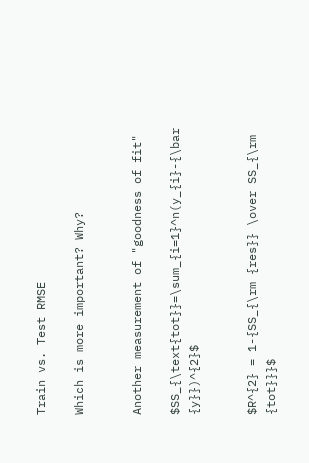Train vs. Test RMSE

Which is more important? Why?


Another measurement of "goodness of fit"

$SS_{\text{tot}}=\sum_{i=1}^n(y_{i}-{\bar {y}})^{2}$


$R^{2} = 1-{SS_{\rm {res}} \over SS_{\rm {tot}}}$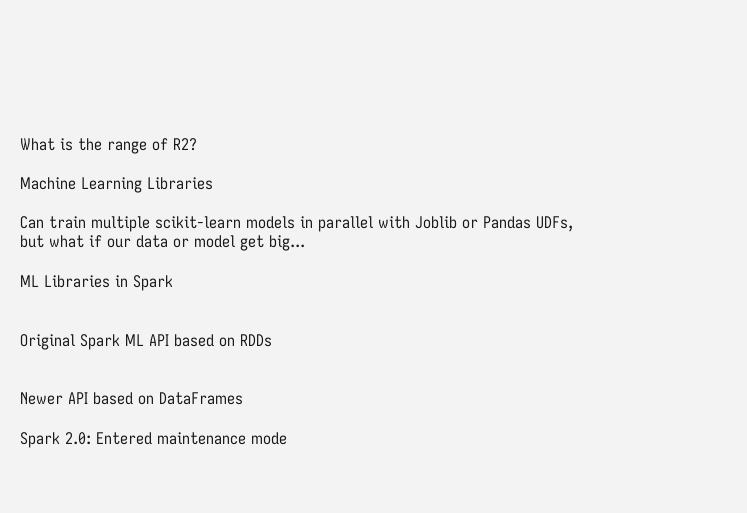What is the range of R2?

Machine Learning Libraries

Can train multiple scikit-learn models in parallel with Joblib or Pandas UDFs, but what if our data or model get big...

ML Libraries in Spark


Original Spark ML API based on RDDs


Newer API based on DataFrames

Spark 2.0: Entered maintenance mode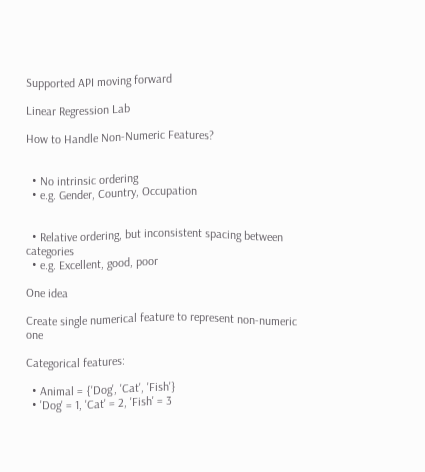Supported API moving forward

Linear Regression Lab

How to Handle Non-Numeric Features?


  • No intrinsic ordering
  • e.g. Gender, Country, Occupation


  • Relative ordering, but inconsistent spacing between categories
  • e.g. Excellent, good, poor

One idea

Create single numerical feature to represent non-numeric one

Categorical features:

  • Animal = {'Dog', 'Cat', 'Fish'}
  • 'Dog' = 1, 'Cat' = 2, 'Fish' = 3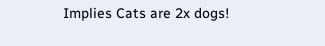Implies Cats are 2x dogs!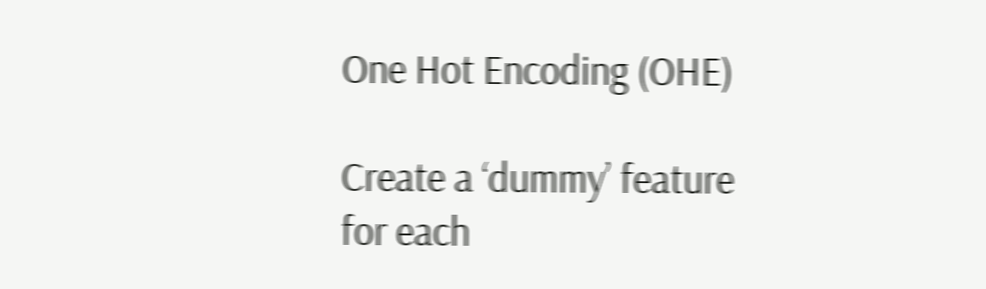One Hot Encoding (OHE)

Create a ‘dummy’ feature for each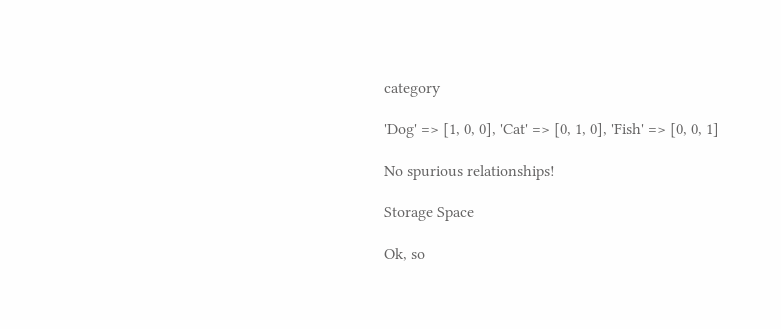category

'Dog' => [1, 0, 0], 'Cat' => [0, 1, 0], 'Fish' => [0, 0, 1]

No spurious relationships!

Storage Space

Ok, so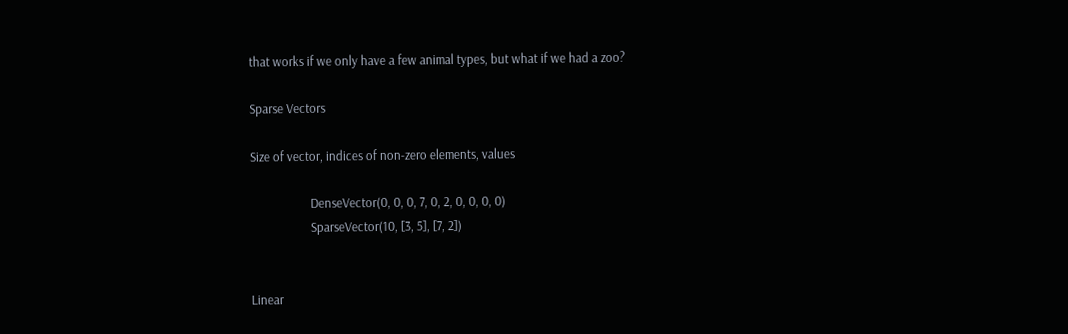that works if we only have a few animal types, but what if we had a zoo?

Sparse Vectors

Size of vector, indices of non-zero elements, values

                    DenseVector(0, 0, 0, 7, 0, 2, 0, 0, 0, 0)
                    SparseVector(10, [3, 5], [7, 2])


Linear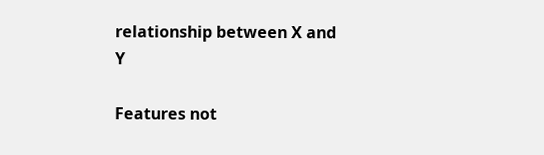relationship between X and Y

Features not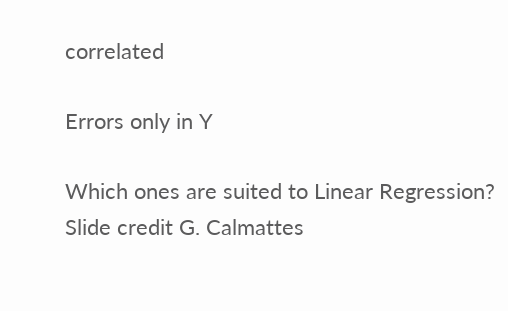correlated

Errors only in Y

Which ones are suited to Linear Regression?
Slide credit G. Calmattes